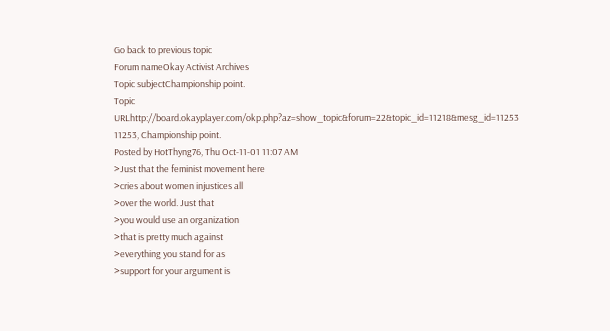Go back to previous topic
Forum nameOkay Activist Archives
Topic subjectChampionship point.
Topic URLhttp://board.okayplayer.com/okp.php?az=show_topic&forum=22&topic_id=11218&mesg_id=11253
11253, Championship point.
Posted by HotThyng76, Thu Oct-11-01 11:07 AM
>Just that the feminist movement here
>cries about women injustices all
>over the world. Just that
>you would use an organization
>that is pretty much against
>everything you stand for as
>support for your argument is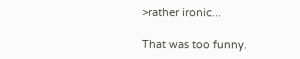>rather ironic...

That was too funny.